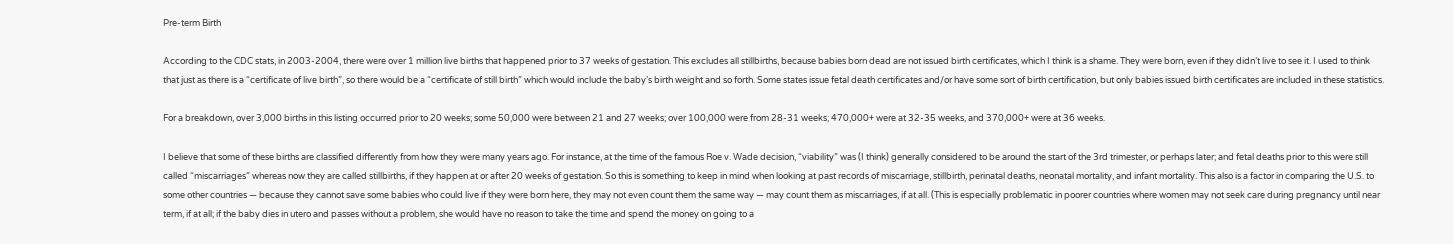Pre-term Birth

According to the CDC stats, in 2003-2004, there were over 1 million live births that happened prior to 37 weeks of gestation. This excludes all stillbirths, because babies born dead are not issued birth certificates, which I think is a shame. They were born, even if they didn’t live to see it. I used to think that just as there is a “certificate of live birth”, so there would be a “certificate of still birth” which would include the baby’s birth weight and so forth. Some states issue fetal death certificates and/or have some sort of birth certification, but only babies issued birth certificates are included in these statistics.

For a breakdown, over 3,000 births in this listing occurred prior to 20 weeks; some 50,000 were between 21 and 27 weeks; over 100,000 were from 28-31 weeks; 470,000+ were at 32-35 weeks, and 370,000+ were at 36 weeks.

I believe that some of these births are classified differently from how they were many years ago. For instance, at the time of the famous Roe v. Wade decision, “viability” was (I think) generally considered to be around the start of the 3rd trimester, or perhaps later; and fetal deaths prior to this were still called “miscarriages” whereas now they are called stillbirths, if they happen at or after 20 weeks of gestation. So this is something to keep in mind when looking at past records of miscarriage, stillbirth, perinatal deaths, neonatal mortality, and infant mortality. This also is a factor in comparing the U.S. to some other countries — because they cannot save some babies who could live if they were born here, they may not even count them the same way — may count them as miscarriages, if at all. (This is especially problematic in poorer countries where women may not seek care during pregnancy until near term, if at all; if the baby dies in utero and passes without a problem, she would have no reason to take the time and spend the money on going to a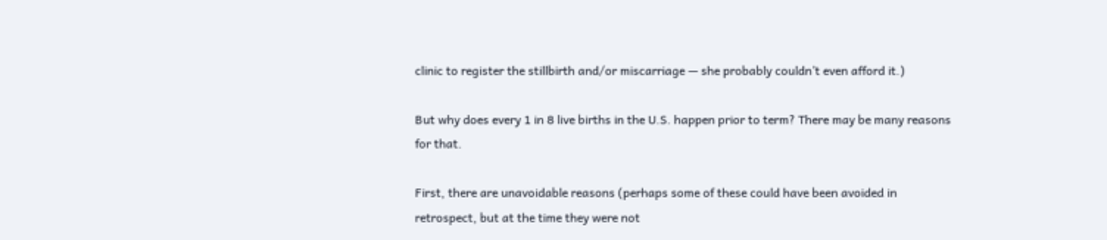clinic to register the stillbirth and/or miscarriage — she probably couldn’t even afford it.)

But why does every 1 in 8 live births in the U.S. happen prior to term? There may be many reasons for that.

First, there are unavoidable reasons (perhaps some of these could have been avoided in retrospect, but at the time they were not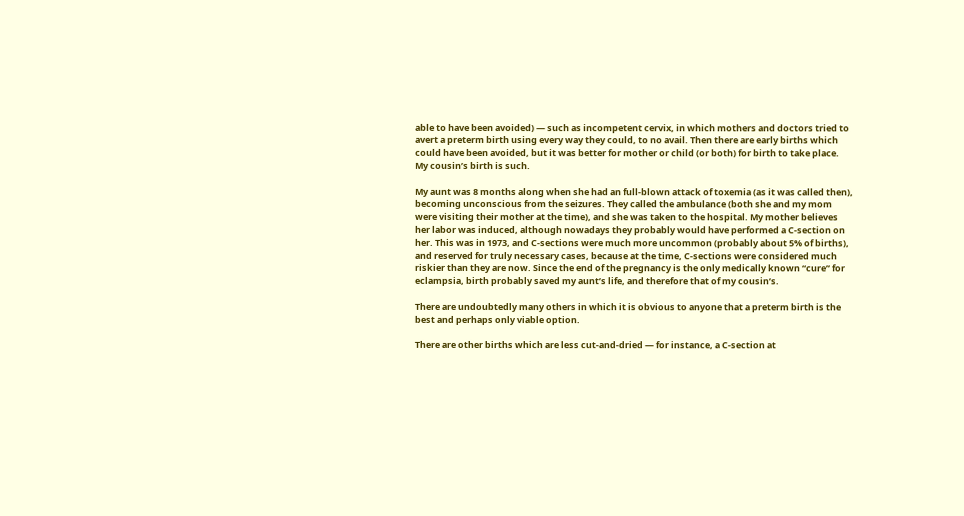able to have been avoided) — such as incompetent cervix, in which mothers and doctors tried to avert a preterm birth using every way they could, to no avail. Then there are early births which could have been avoided, but it was better for mother or child (or both) for birth to take place. My cousin’s birth is such.

My aunt was 8 months along when she had an full-blown attack of toxemia (as it was called then), becoming unconscious from the seizures. They called the ambulance (both she and my mom were visiting their mother at the time), and she was taken to the hospital. My mother believes her labor was induced, although nowadays they probably would have performed a C-section on her. This was in 1973, and C-sections were much more uncommon (probably about 5% of births), and reserved for truly necessary cases, because at the time, C-sections were considered much riskier than they are now. Since the end of the pregnancy is the only medically known “cure” for eclampsia, birth probably saved my aunt’s life, and therefore that of my cousin’s.

There are undoubtedly many others in which it is obvious to anyone that a preterm birth is the best and perhaps only viable option.

There are other births which are less cut-and-dried — for instance, a C-section at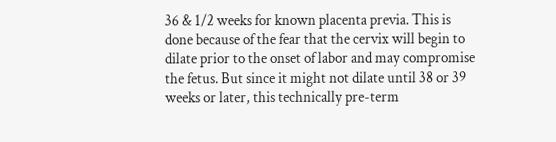36 & 1/2 weeks for known placenta previa. This is done because of the fear that the cervix will begin to dilate prior to the onset of labor and may compromise the fetus. But since it might not dilate until 38 or 39 weeks or later, this technically pre-term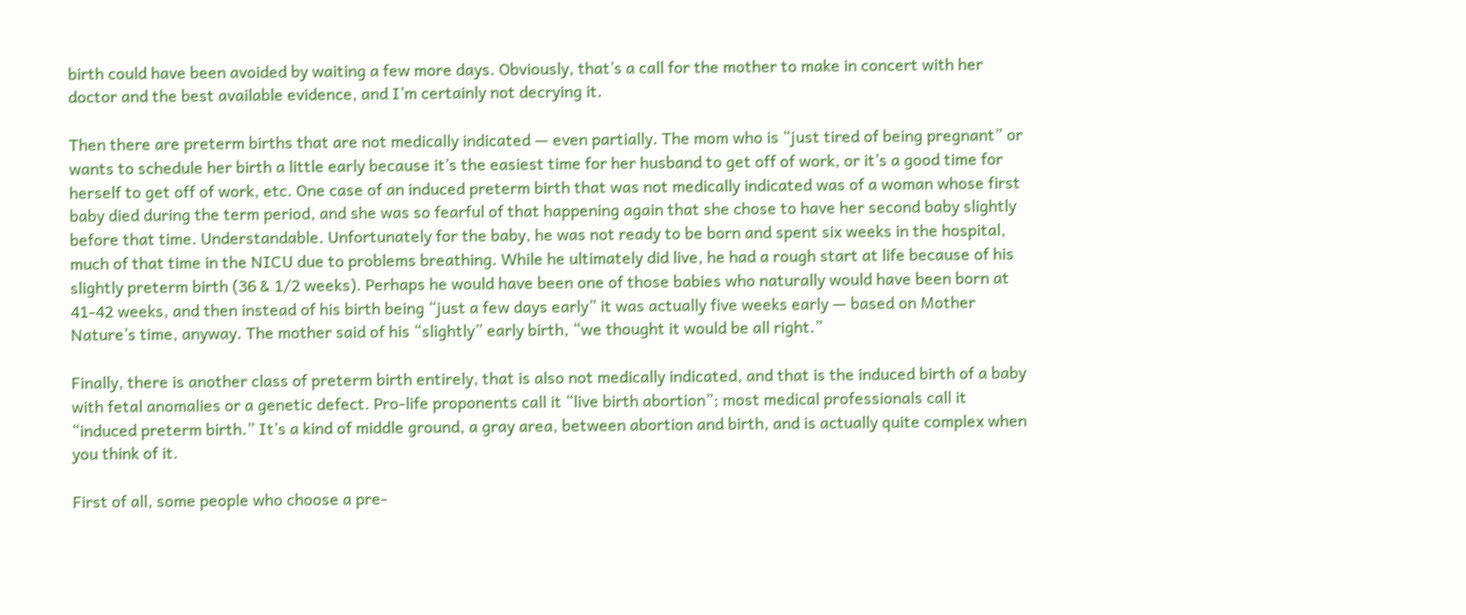birth could have been avoided by waiting a few more days. Obviously, that’s a call for the mother to make in concert with her doctor and the best available evidence, and I’m certainly not decrying it.

Then there are preterm births that are not medically indicated — even partially. The mom who is “just tired of being pregnant” or wants to schedule her birth a little early because it’s the easiest time for her husband to get off of work, or it’s a good time for herself to get off of work, etc. One case of an induced preterm birth that was not medically indicated was of a woman whose first baby died during the term period, and she was so fearful of that happening again that she chose to have her second baby slightly before that time. Understandable. Unfortunately for the baby, he was not ready to be born and spent six weeks in the hospital, much of that time in the NICU due to problems breathing. While he ultimately did live, he had a rough start at life because of his slightly preterm birth (36 & 1/2 weeks). Perhaps he would have been one of those babies who naturally would have been born at 41-42 weeks, and then instead of his birth being “just a few days early” it was actually five weeks early — based on Mother Nature’s time, anyway. The mother said of his “slightly” early birth, “we thought it would be all right.”

Finally, there is another class of preterm birth entirely, that is also not medically indicated, and that is the induced birth of a baby with fetal anomalies or a genetic defect. Pro-life proponents call it “live birth abortion”; most medical professionals call it “induced preterm birth.” It’s a kind of middle ground, a gray area, between abortion and birth, and is actually quite complex when you think of it.

First of all, some people who choose a pre-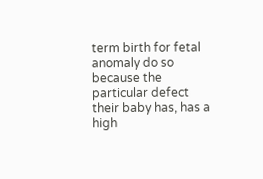term birth for fetal anomaly do so because the particular defect their baby has, has a high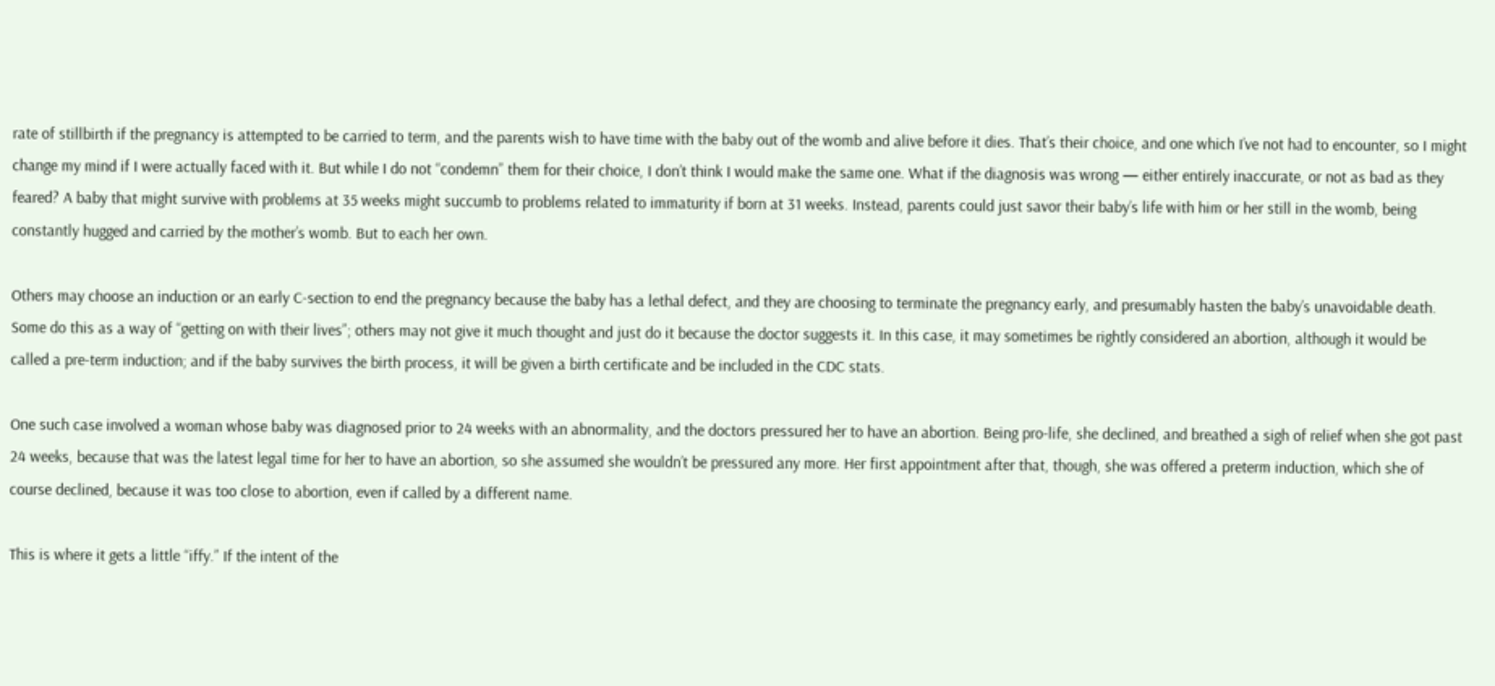rate of stillbirth if the pregnancy is attempted to be carried to term, and the parents wish to have time with the baby out of the womb and alive before it dies. That’s their choice, and one which I’ve not had to encounter, so I might change my mind if I were actually faced with it. But while I do not “condemn” them for their choice, I don’t think I would make the same one. What if the diagnosis was wrong — either entirely inaccurate, or not as bad as they feared? A baby that might survive with problems at 35 weeks might succumb to problems related to immaturity if born at 31 weeks. Instead, parents could just savor their baby’s life with him or her still in the womb, being constantly hugged and carried by the mother’s womb. But to each her own.

Others may choose an induction or an early C-section to end the pregnancy because the baby has a lethal defect, and they are choosing to terminate the pregnancy early, and presumably hasten the baby’s unavoidable death. Some do this as a way of “getting on with their lives”; others may not give it much thought and just do it because the doctor suggests it. In this case, it may sometimes be rightly considered an abortion, although it would be called a pre-term induction; and if the baby survives the birth process, it will be given a birth certificate and be included in the CDC stats.

One such case involved a woman whose baby was diagnosed prior to 24 weeks with an abnormality, and the doctors pressured her to have an abortion. Being pro-life, she declined, and breathed a sigh of relief when she got past 24 weeks, because that was the latest legal time for her to have an abortion, so she assumed she wouldn’t be pressured any more. Her first appointment after that, though, she was offered a preterm induction, which she of course declined, because it was too close to abortion, even if called by a different name.

This is where it gets a little “iffy.” If the intent of the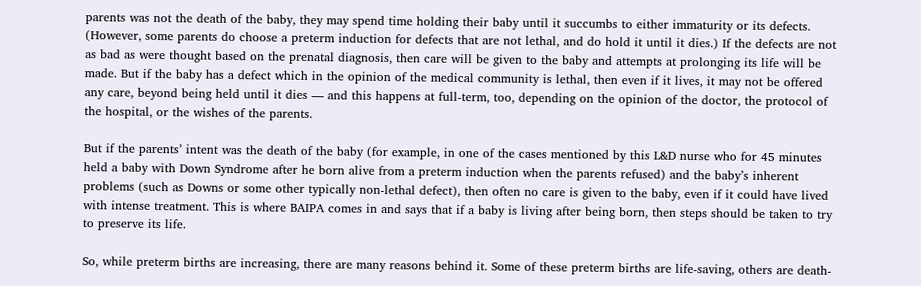parents was not the death of the baby, they may spend time holding their baby until it succumbs to either immaturity or its defects. (However, some parents do choose a preterm induction for defects that are not lethal, and do hold it until it dies.) If the defects are not as bad as were thought based on the prenatal diagnosis, then care will be given to the baby and attempts at prolonging its life will be made. But if the baby has a defect which in the opinion of the medical community is lethal, then even if it lives, it may not be offered any care, beyond being held until it dies — and this happens at full-term, too, depending on the opinion of the doctor, the protocol of the hospital, or the wishes of the parents.

But if the parents’ intent was the death of the baby (for example, in one of the cases mentioned by this L&D nurse who for 45 minutes held a baby with Down Syndrome after he born alive from a preterm induction when the parents refused) and the baby’s inherent problems (such as Downs or some other typically non-lethal defect), then often no care is given to the baby, even if it could have lived with intense treatment. This is where BAIPA comes in and says that if a baby is living after being born, then steps should be taken to try to preserve its life.

So, while preterm births are increasing, there are many reasons behind it. Some of these preterm births are life-saving, others are death-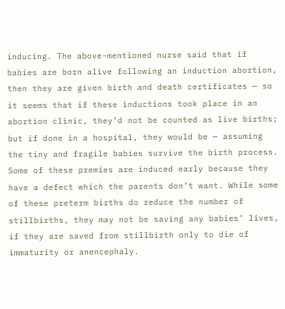inducing. The above-mentioned nurse said that if babies are born alive following an induction abortion, then they are given birth and death certificates — so it seems that if these inductions took place in an abortion clinic, they’d not be counted as live births; but if done in a hospital, they would be — assuming the tiny and fragile babies survive the birth process. Some of these premies are induced early because they have a defect which the parents don’t want. While some of these preterm births do reduce the number of stillbirths, they may not be saving any babies’ lives, if they are saved from stillbirth only to die of immaturity or anencephaly.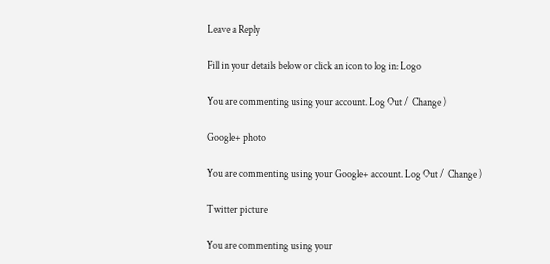Leave a Reply

Fill in your details below or click an icon to log in: Logo

You are commenting using your account. Log Out /  Change )

Google+ photo

You are commenting using your Google+ account. Log Out /  Change )

Twitter picture

You are commenting using your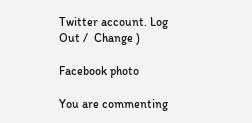Twitter account. Log Out /  Change )

Facebook photo

You are commenting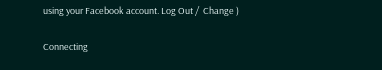using your Facebook account. Log Out /  Change )


Connecting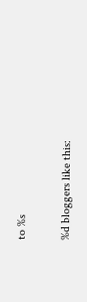to %s

%d bloggers like this: